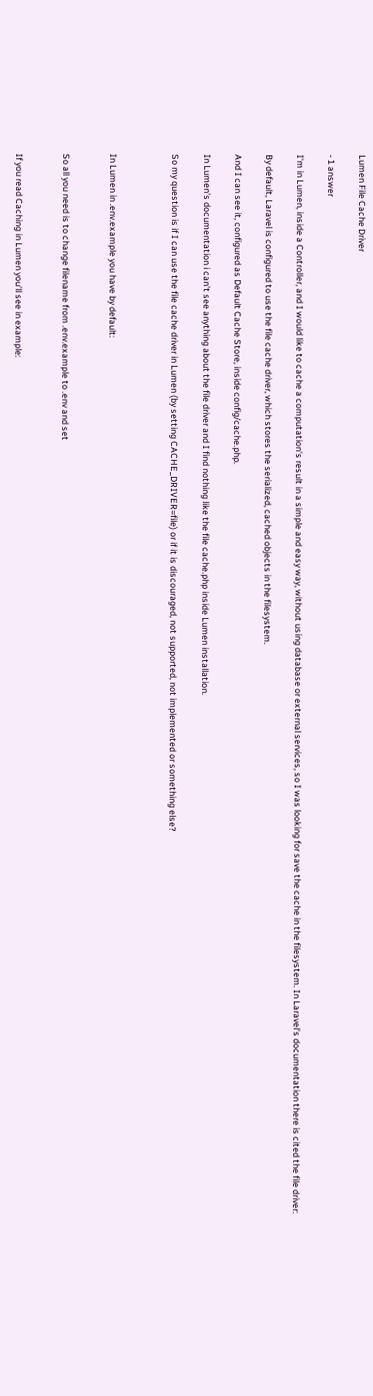Lumen File Cache Driver

- 1 answer

I'm in Lumen, inside a Controller, and I would like to cache a computation's result in a simple and easy way, without using database or external services, so I was looking for save the cache in the filesystem. In Laravel's documentation there is cited the file driver:

By default, Laravel is configured to use the file cache driver, which stores the serialized, cached objects in the filesystem.

And I can see it, configured as Default Cache Store, inside config/cache.php.

In Lumen's documentation i can't see anything about the file driver and I find nothing like the file cache.php inside Lumen installation.

So my question is if I can use the file cache driver in Lumen (by setting CACHE_DRIVER=file) or if it is discouraged, not supported, not implemented or something else?



In Lumen in .env.example you have by default:


So all you need is to change filename from .env.example to .env and set


If you read Caching in Lumen you'll see in example: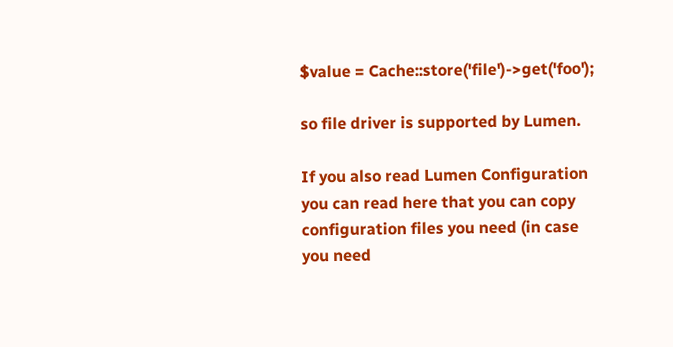$value = Cache::store('file')->get('foo');

so file driver is supported by Lumen.

If you also read Lumen Configuration you can read here that you can copy configuration files you need (in case you need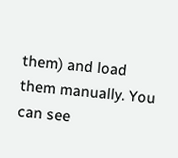them) and load them manually. You can see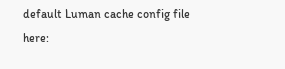default Luman cache config file here: